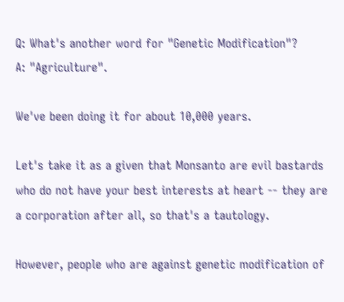Q: What's another word for "Genetic Modification"?
A: "Agriculture".

We've been doing it for about 10,000 years.

Let's take it as a given that Monsanto are evil bastards who do not have your best interests at heart -- they are a corporation after all, so that's a tautology.

However, people who are against genetic modification of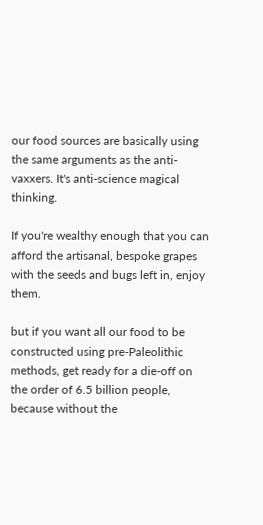our food sources are basically using the same arguments as the anti-vaxxers. It's anti-science magical thinking.

If you're wealthy enough that you can afford the artisanal, bespoke grapes with the seeds and bugs left in, enjoy them.

but if you want all our food to be constructed using pre-Paleolithic methods, get ready for a die-off on the order of 6.5 billion people, because without the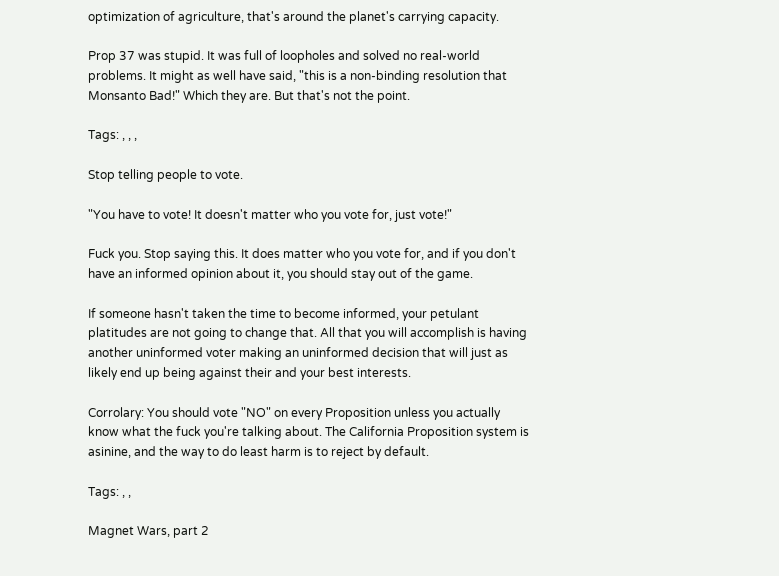optimization of agriculture, that's around the planet's carrying capacity.

Prop 37 was stupid. It was full of loopholes and solved no real-world problems. It might as well have said, "this is a non-binding resolution that Monsanto Bad!" Which they are. But that's not the point.

Tags: , , ,

Stop telling people to vote.

"You have to vote! It doesn't matter who you vote for, just vote!"

Fuck you. Stop saying this. It does matter who you vote for, and if you don't have an informed opinion about it, you should stay out of the game.

If someone hasn't taken the time to become informed, your petulant platitudes are not going to change that. All that you will accomplish is having another uninformed voter making an uninformed decision that will just as likely end up being against their and your best interests.

Corrolary: You should vote "NO" on every Proposition unless you actually know what the fuck you're talking about. The California Proposition system is asinine, and the way to do least harm is to reject by default.

Tags: , ,

Magnet Wars, part 2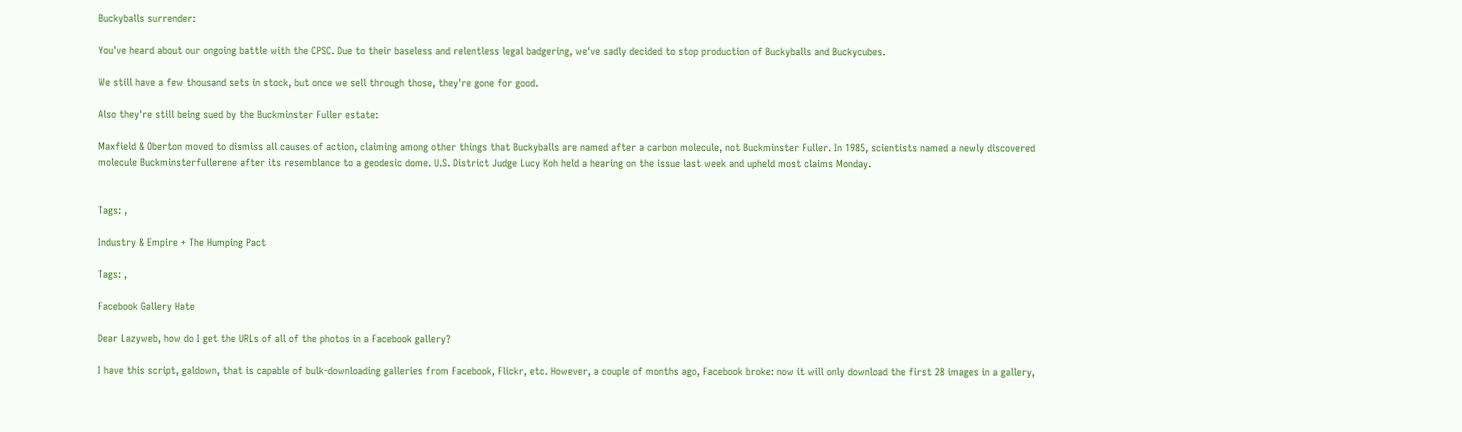Buckyballs surrender:

You've heard about our ongoing battle with the CPSC. Due to their baseless and relentless legal badgering, we've sadly decided to stop production of Buckyballs and Buckycubes.

We still have a few thousand sets in stock, but once we sell through those, they're gone for good.

Also they're still being sued by the Buckminster Fuller estate:

Maxfield & Oberton moved to dismiss all causes of action, claiming among other things that Buckyballs are named after a carbon molecule, not Buckminster Fuller. In 1985, scientists named a newly discovered molecule Buckminsterfullerene after its resemblance to a geodesic dome. U.S. District Judge Lucy Koh held a hearing on the issue last week and upheld most claims Monday.


Tags: ,

Industry & Empire + The Humping Pact

Tags: ,

Facebook Gallery Hate

Dear Lazyweb, how do I get the URLs of all of the photos in a Facebook gallery?

I have this script, galdown, that is capable of bulk-downloading galleries from Facebook, Flickr, etc. However, a couple of months ago, Facebook broke: now it will only download the first 28 images in a gallery,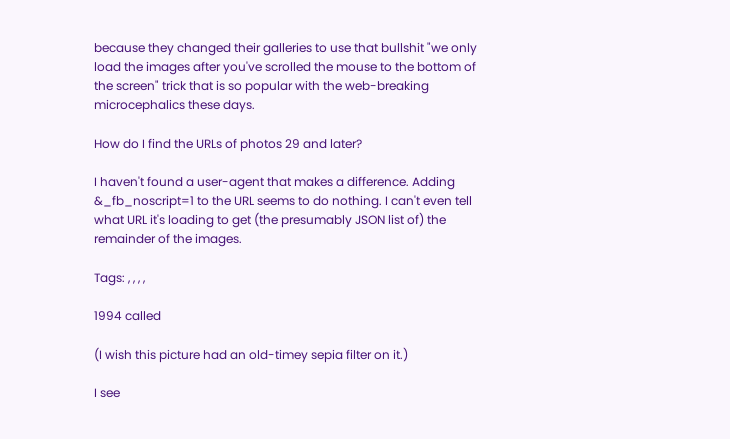because they changed their galleries to use that bullshit "we only load the images after you've scrolled the mouse to the bottom of the screen" trick that is so popular with the web-breaking microcephalics these days.

How do I find the URLs of photos 29 and later?

I haven't found a user-agent that makes a difference. Adding &_fb_noscript=1 to the URL seems to do nothing. I can't even tell what URL it's loading to get (the presumably JSON list of) the remainder of the images.

Tags: , , , ,

1994 called

(I wish this picture had an old-timey sepia filter on it.)

I see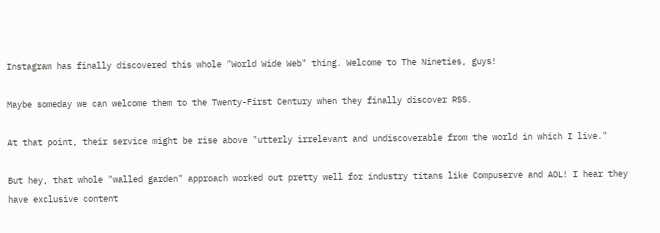Instagram has finally discovered this whole "World Wide Web" thing. Welcome to The Nineties, guys!

Maybe someday we can welcome them to the Twenty-First Century when they finally discover RSS.

At that point, their service might be rise above "utterly irrelevant and undiscoverable from the world in which I live."

But hey, that whole "walled garden" approach worked out pretty well for industry titans like Compuserve and AOL! I hear they have exclusive content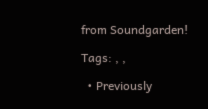from Soundgarden!

Tags: , ,

  • Previously